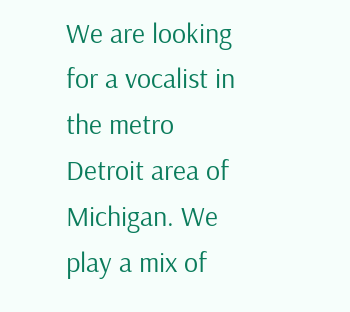We are looking for a vocalist in the metro Detroit area of Michigan. We play a mix of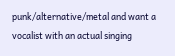punk/alternative/metal and want a vocalist with an actual singing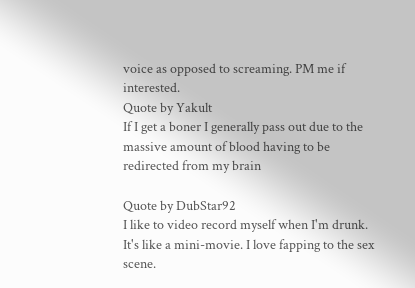voice as opposed to screaming. PM me if interested.
Quote by Yakult
If I get a boner I generally pass out due to the massive amount of blood having to be redirected from my brain

Quote by DubStar92
I like to video record myself when I'm drunk. It's like a mini-movie. I love fapping to the sex scene.